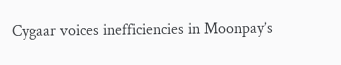Cygaar voices inefficiencies in Moonpay’s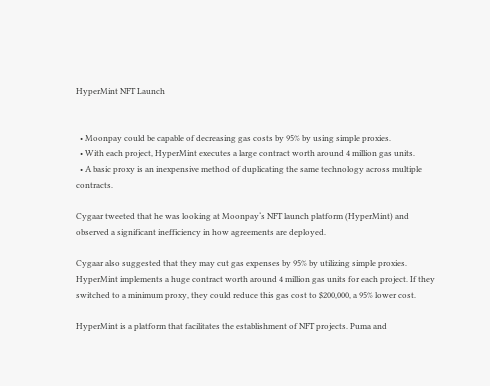HyperMint NFT Launch


  • Moonpay could be capable of decreasing gas costs by 95% by using simple proxies.
  • With each project, HyperMint executes a large contract worth around 4 million gas units.
  • A basic proxy is an inexpensive method of duplicating the same technology across multiple contracts.

Cygaar tweeted that he was looking at Moonpay‘s NFT launch platform (HyperMint) and observed a significant inefficiency in how agreements are deployed.

Cygaar also suggested that they may cut gas expenses by 95% by utilizing simple proxies. HyperMint implements a huge contract worth around 4 million gas units for each project. If they switched to a minimum proxy, they could reduce this gas cost to $200,000, a 95% lower cost.

HyperMint is a platform that facilitates the establishment of NFT projects. Puma and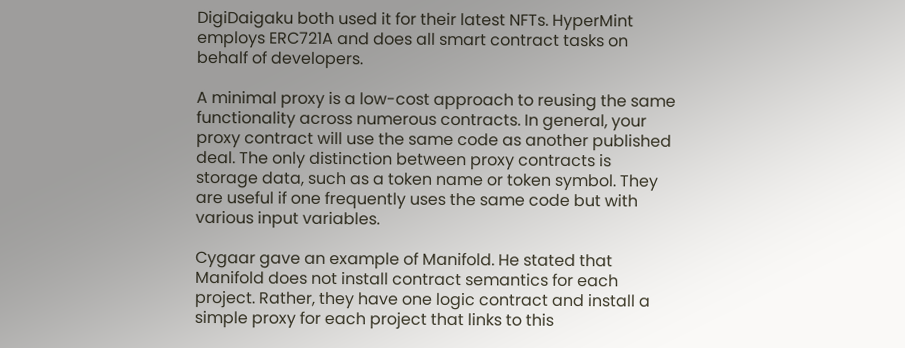DigiDaigaku both used it for their latest NFTs. HyperMint employs ERC721A and does all smart contract tasks on behalf of developers.

A minimal proxy is a low-cost approach to reusing the same functionality across numerous contracts. In general, your proxy contract will use the same code as another published deal. The only distinction between proxy contracts is storage data, such as a token name or token symbol. They are useful if one frequently uses the same code but with various input variables.

Cygaar gave an example of Manifold. He stated that Manifold does not install contract semantics for each project. Rather, they have one logic contract and install a simple proxy for each project that links to this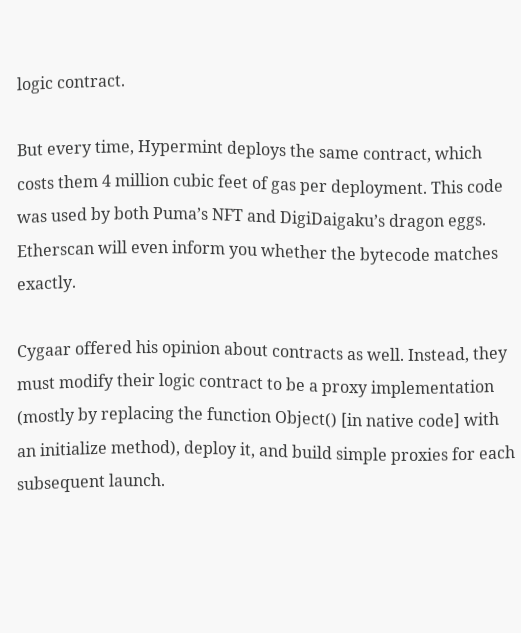logic contract.

But every time, Hypermint deploys the same contract, which costs them 4 million cubic feet of gas per deployment. This code was used by both Puma’s NFT and DigiDaigaku’s dragon eggs. Etherscan will even inform you whether the bytecode matches exactly.

Cygaar offered his opinion about contracts as well. Instead, they must modify their logic contract to be a proxy implementation (mostly by replacing the function Object() [in native code] with an initialize method), deploy it, and build simple proxies for each subsequent launch.